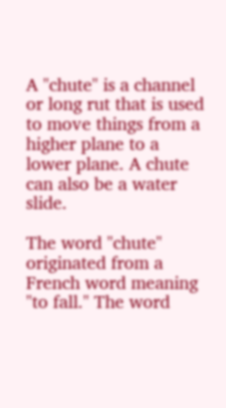A "chute" is a channel or long rut that is used to move things from a higher plane to a lower plane. A chute can also be a water slide.

The word "chute" originated from a French word meaning "to fall." The word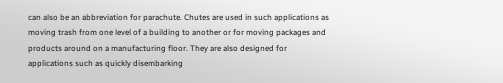can also be an abbreviation for parachute. Chutes are used in such applications as moving trash from one level of a building to another or for moving packages and products around on a manufacturing floor. They are also designed for applications such as quickly disembarking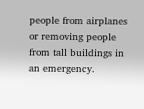people from airplanes or removing people from tall buildings in an emergency.